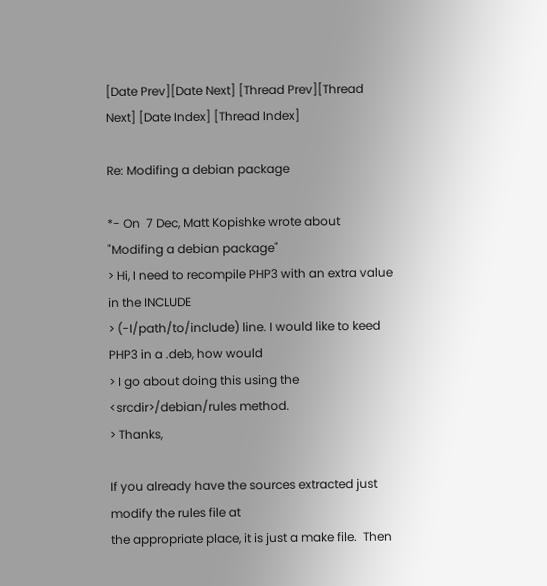[Date Prev][Date Next] [Thread Prev][Thread Next] [Date Index] [Thread Index]

Re: Modifing a debian package

*- On  7 Dec, Matt Kopishke wrote about "Modifing a debian package"
> Hi, I need to recompile PHP3 with an extra value in the INCLUDE
> (-I/path/to/include) line. I would like to keed PHP3 in a .deb, how would
> I go about doing this using the <srcdir>/debian/rules method.
> Thanks,

If you already have the sources extracted just modify the rules file at
the appropriate place, it is just a make file.  Then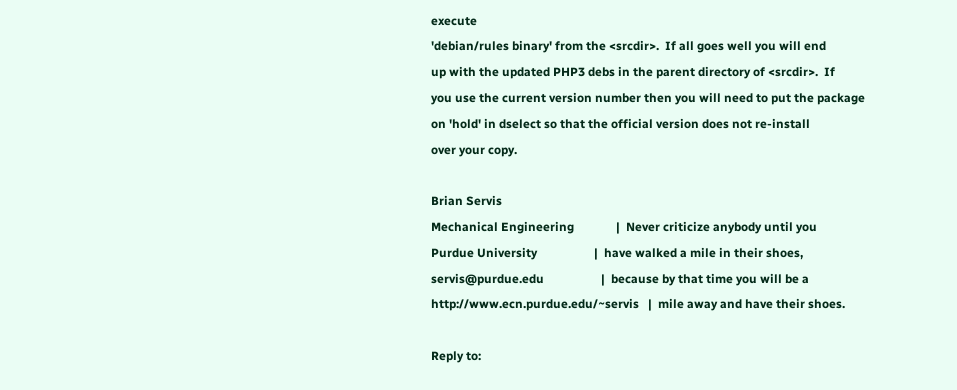execute
'debian/rules binary' from the <srcdir>.  If all goes well you will end
up with the updated PHP3 debs in the parent directory of <srcdir>.  If
you use the current version number then you will need to put the package
on 'hold' in dselect so that the official version does not re-install
over your copy.

Brian Servis
Mechanical Engineering              |  Never criticize anybody until you
Purdue University                   |  have walked a mile in their shoes,
servis@purdue.edu                   |  because by that time you will be a
http://www.ecn.purdue.edu/~servis   |  mile away and have their shoes.

Reply to: